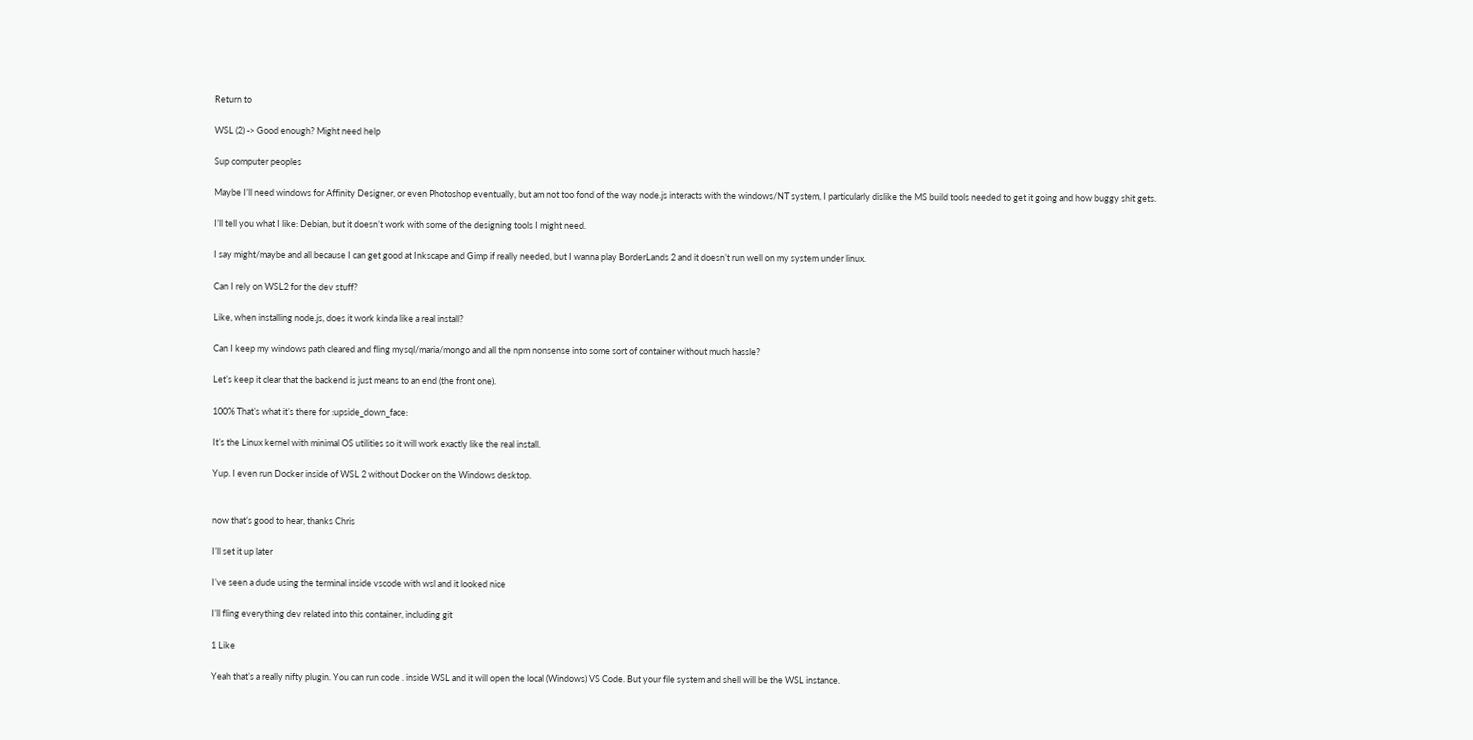Return to

WSL (2) -> Good enough? Might need help

Sup computer peoples

Maybe I’ll need windows for Affinity Designer, or even Photoshop eventually, but am not too fond of the way node.js interacts with the windows/NT system, I particularly dislike the MS build tools needed to get it going and how buggy shit gets.

I’ll tell you what I like: Debian, but it doesn’t work with some of the designing tools I might need.

I say might/maybe and all because I can get good at Inkscape and Gimp if really needed, but I wanna play BorderLands 2 and it doesn’t run well on my system under linux.

Can I rely on WSL2 for the dev stuff?

Like, when installing node.js, does it work kinda like a real install?

Can I keep my windows path cleared and fling mysql/maria/mongo and all the npm nonsense into some sort of container without much hassle?

Let’s keep it clear that the backend is just means to an end (the front one).

100% That’s what it’s there for :upside_down_face:

It’s the Linux kernel with minimal OS utilities so it will work exactly like the real install.

Yup. I even run Docker inside of WSL 2 without Docker on the Windows desktop.


now that’s good to hear, thanks Chris

I’ll set it up later

I’ve seen a dude using the terminal inside vscode with wsl and it looked nice

I’ll fling everything dev related into this container, including git

1 Like

Yeah that’s a really nifty plugin. You can run code . inside WSL and it will open the local (Windows) VS Code. But your file system and shell will be the WSL instance.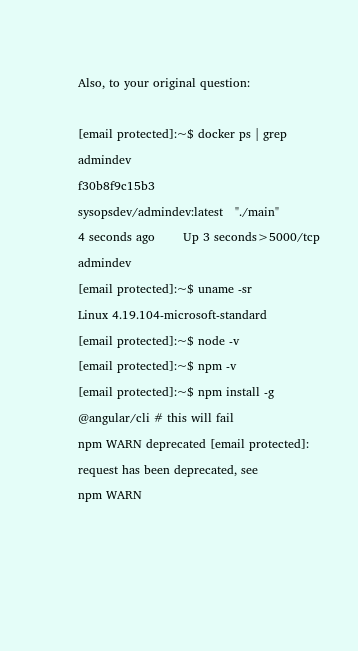Also, to your original question:

[email protected]:~$ docker ps | grep admindev
f30b8f9c15b3        sysopsdev/admindev:latest   "./main"                 4 seconds ago       Up 3 seconds>5000/tcp   admindev
[email protected]:~$ uname -sr
Linux 4.19.104-microsoft-standard
[email protected]:~$ node -v
[email protected]:~$ npm -v
[email protected]:~$ npm install -g @angular/cli # this will fail
npm WARN deprecated [email protected]: request has been deprecated, see
npm WARN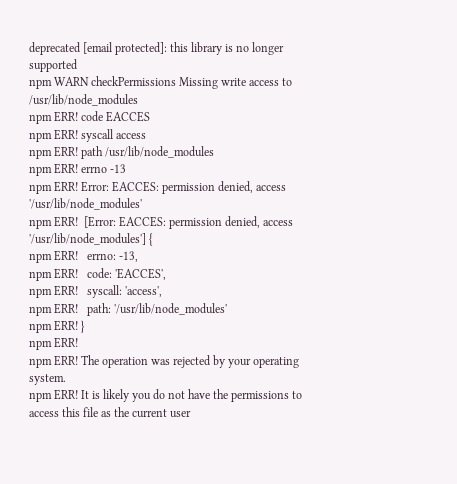deprecated [email protected]: this library is no longer supported
npm WARN checkPermissions Missing write access to /usr/lib/node_modules
npm ERR! code EACCES
npm ERR! syscall access
npm ERR! path /usr/lib/node_modules
npm ERR! errno -13
npm ERR! Error: EACCES: permission denied, access '/usr/lib/node_modules'
npm ERR!  [Error: EACCES: permission denied, access '/usr/lib/node_modules'] {
npm ERR!   errno: -13,
npm ERR!   code: 'EACCES',
npm ERR!   syscall: 'access',
npm ERR!   path: '/usr/lib/node_modules'
npm ERR! }
npm ERR!
npm ERR! The operation was rejected by your operating system.
npm ERR! It is likely you do not have the permissions to access this file as the current user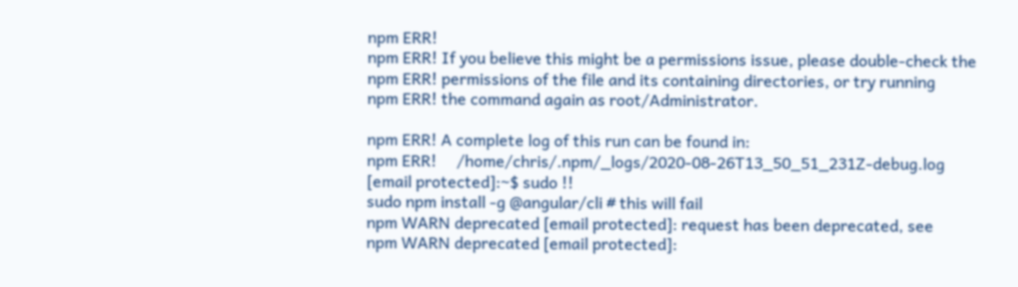npm ERR!
npm ERR! If you believe this might be a permissions issue, please double-check the
npm ERR! permissions of the file and its containing directories, or try running
npm ERR! the command again as root/Administrator.

npm ERR! A complete log of this run can be found in:
npm ERR!     /home/chris/.npm/_logs/2020-08-26T13_50_51_231Z-debug.log
[email protected]:~$ sudo !!
sudo npm install -g @angular/cli # this will fail
npm WARN deprecated [email protected]: request has been deprecated, see
npm WARN deprecated [email protected]: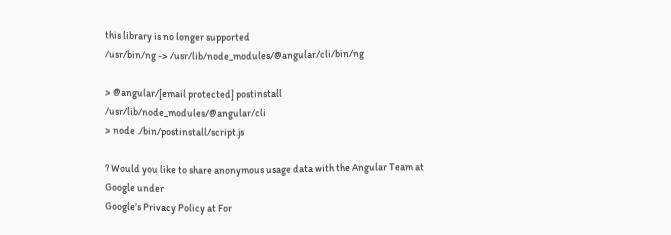this library is no longer supported
/usr/bin/ng -> /usr/lib/node_modules/@angular/cli/bin/ng

> @angular/[email protected] postinstall /usr/lib/node_modules/@angular/cli
> node ./bin/postinstall/script.js

? Would you like to share anonymous usage data with the Angular Team at Google under
Google’s Privacy Policy at For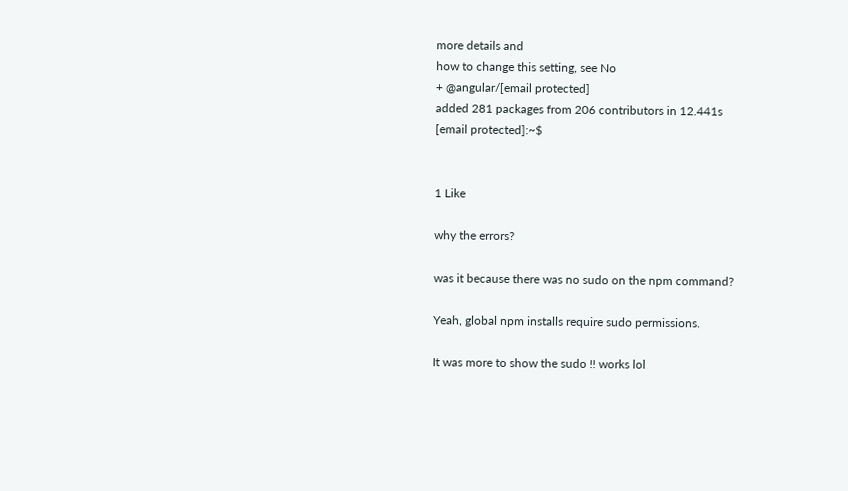more details and
how to change this setting, see No
+ @angular/[email protected]
added 281 packages from 206 contributors in 12.441s
[email protected]:~$


1 Like

why the errors?

was it because there was no sudo on the npm command?

Yeah, global npm installs require sudo permissions.

It was more to show the sudo !! works lol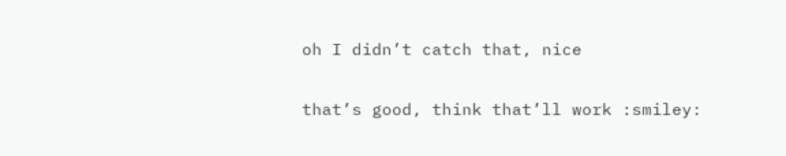oh I didn’t catch that, nice

that’s good, think that’ll work :smiley: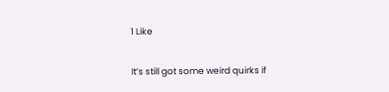1 Like

It’s still got some weird quirks if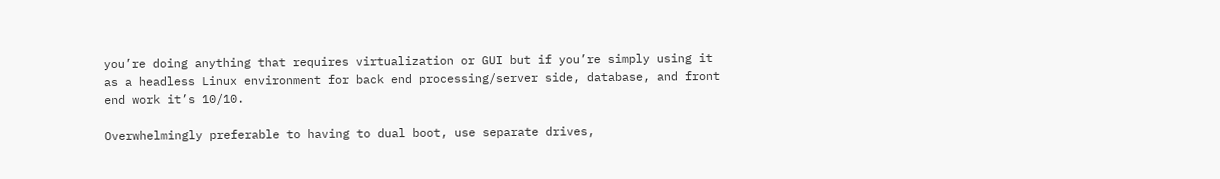you’re doing anything that requires virtualization or GUI but if you’re simply using it as a headless Linux environment for back end processing/server side, database, and front end work it’s 10/10.

Overwhelmingly preferable to having to dual boot, use separate drives,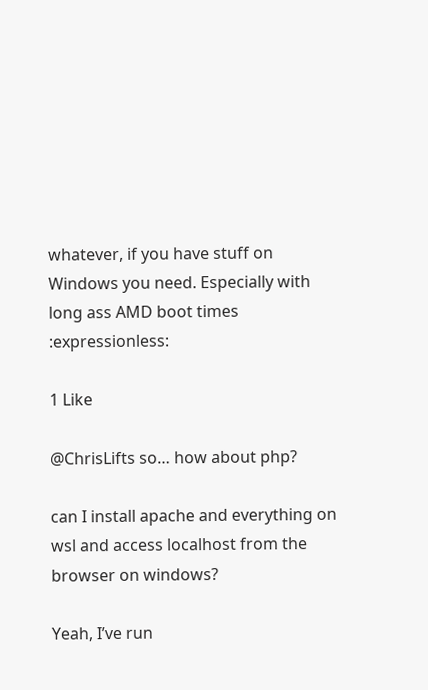whatever, if you have stuff on Windows you need. Especially with long ass AMD boot times :expressionless:

1 Like

@ChrisLifts so… how about php?

can I install apache and everything on wsl and access localhost from the browser on windows?

Yeah, I’ve run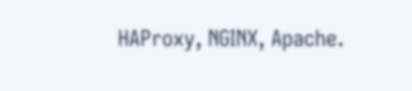HAProxy, NGINX, Apache.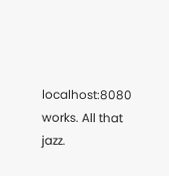localhost:8080 works. All that jazz.